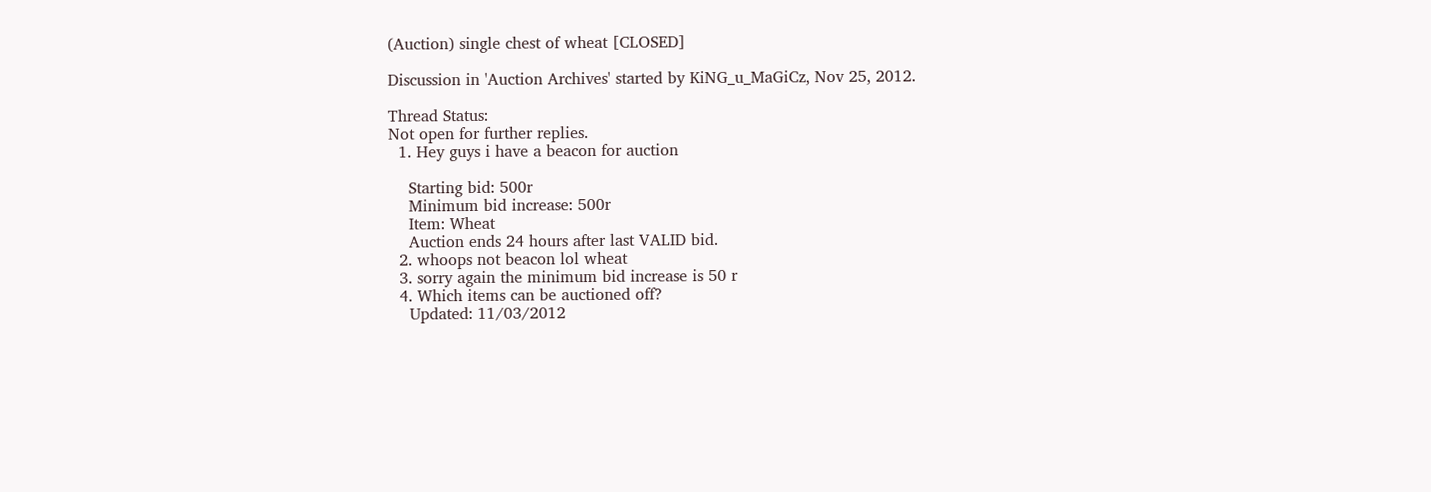(Auction) single chest of wheat [CLOSED]

Discussion in 'Auction Archives' started by KiNG_u_MaGiCz, Nov 25, 2012.

Thread Status:
Not open for further replies.
  1. Hey guys i have a beacon for auction

    Starting bid: 500r
    Minimum bid increase: 500r
    Item: Wheat
    Auction ends 24 hours after last VALID bid.
  2. whoops not beacon lol wheat
  3. sorry again the minimum bid increase is 50 r
  4. Which items can be auctioned off?
    Updated: 11/03/2012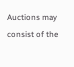Auctions may consist of the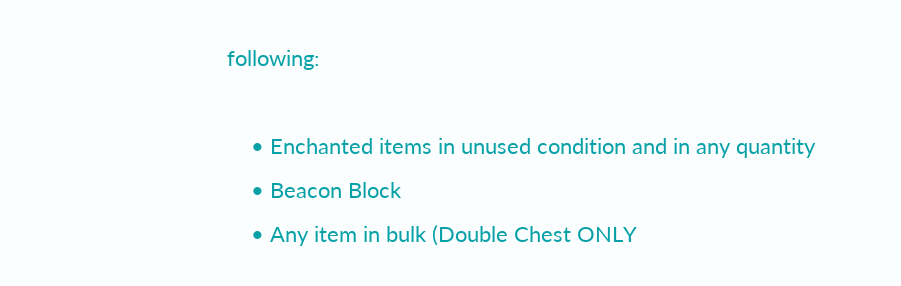following:

    • Enchanted items in unused condition and in any quantity
    • Beacon Block
    • Any item in bulk (Double Chest ONLY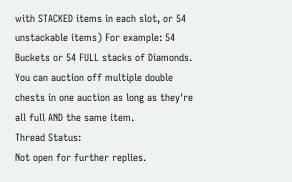with STACKED items in each slot, or 54 unstackable items) For example: 54 Buckets or 54 FULL stacks of Diamonds. You can auction off multiple double chests in one auction as long as they're all full AND the same item.
Thread Status:
Not open for further replies.